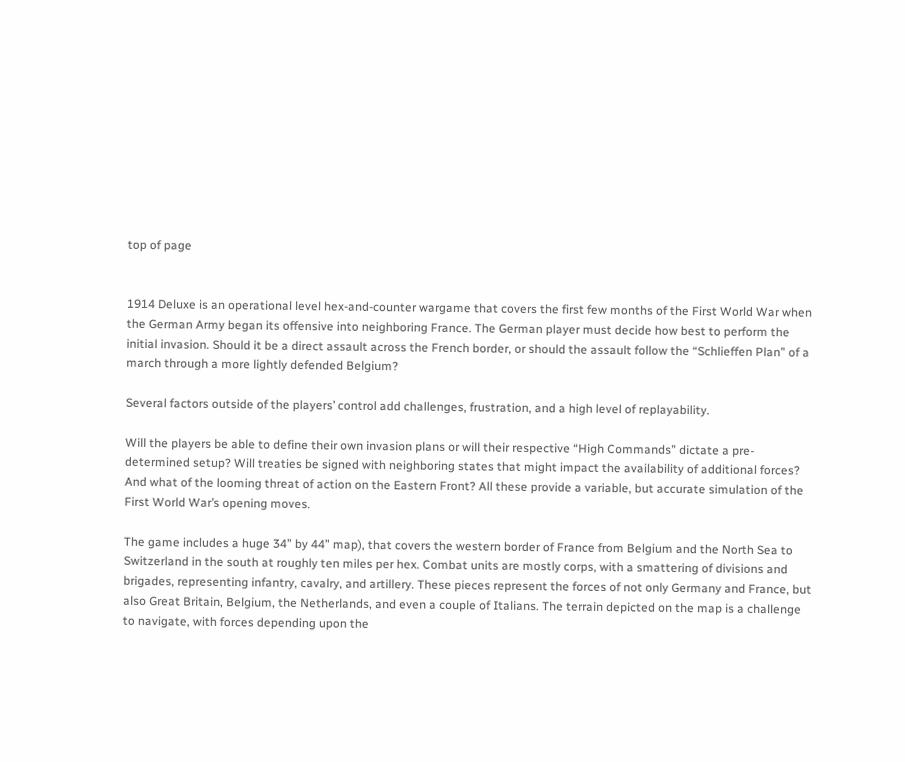top of page


1914 Deluxe is an operational level hex-and-counter wargame that covers the first few months of the First World War when the German Army began its offensive into neighboring France. The German player must decide how best to perform the initial invasion. Should it be a direct assault across the French border, or should the assault follow the “Schlieffen Plan” of a march through a more lightly defended Belgium?

Several factors outside of the players’ control add challenges, frustration, and a high level of replayability.

Will the players be able to define their own invasion plans or will their respective “High Commands” dictate a pre-determined setup? Will treaties be signed with neighboring states that might impact the availability of additional forces? And what of the looming threat of action on the Eastern Front? All these provide a variable, but accurate simulation of the First World War’s opening moves.

The game includes a huge 34” by 44” map), that covers the western border of France from Belgium and the North Sea to Switzerland in the south at roughly ten miles per hex. Combat units are mostly corps, with a smattering of divisions and brigades, representing infantry, cavalry, and artillery. These pieces represent the forces of not only Germany and France, but also Great Britain, Belgium, the Netherlands, and even a couple of Italians. The terrain depicted on the map is a challenge to navigate, with forces depending upon the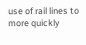use of rail lines to more quickly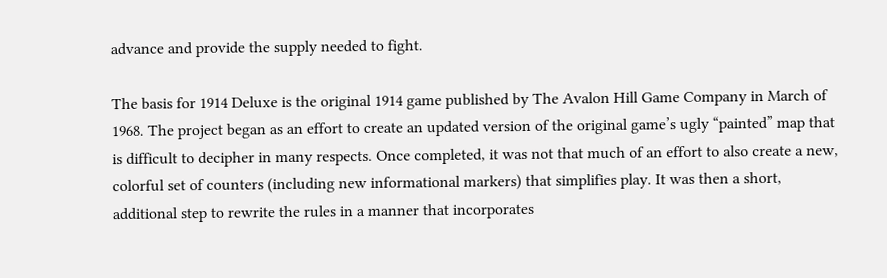advance and provide the supply needed to fight.

The basis for 1914 Deluxe is the original 1914 game published by The Avalon Hill Game Company in March of 1968. The project began as an effort to create an updated version of the original game’s ugly “painted” map that is difficult to decipher in many respects. Once completed, it was not that much of an effort to also create a new, colorful set of counters (including new informational markers) that simplifies play. It was then a short, additional step to rewrite the rules in a manner that incorporates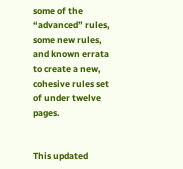some of the “advanced” rules, some new rules, and known errata to create a new, cohesive rules set of under twelve pages.


This updated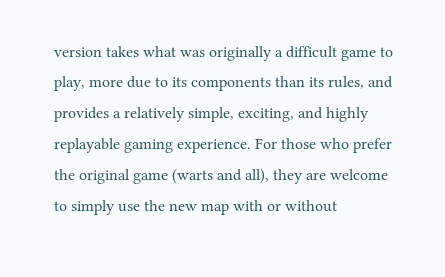version takes what was originally a difficult game to play, more due to its components than its rules, and provides a relatively simple, exciting, and highly replayable gaming experience. For those who prefer the original game (warts and all), they are welcome to simply use the new map with or without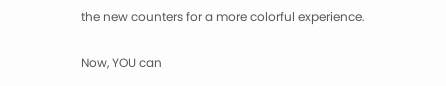the new counters for a more colorful experience.

Now, YOU can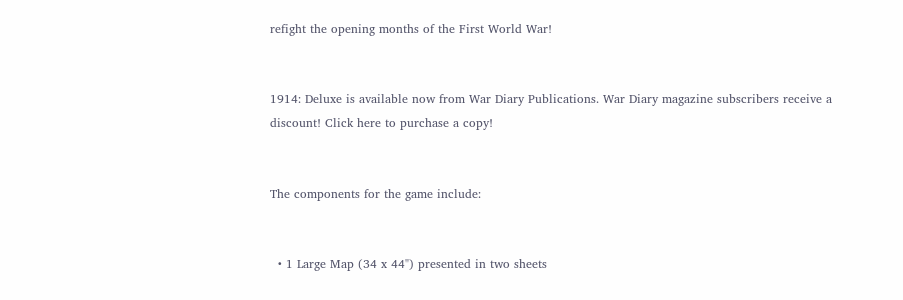refight the opening months of the First World War!


1914: Deluxe is available now from War Diary Publications. War Diary magazine subscribers receive a discount! Click here to purchase a copy!


The components for the game include:


  • 1 Large Map (34 x 44") presented in two sheets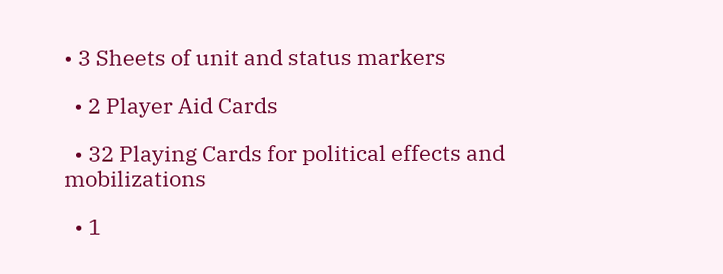• 3 Sheets of unit and status markers

  • 2 Player Aid Cards

  • 32 Playing Cards for political effects and mobilizations

  • 1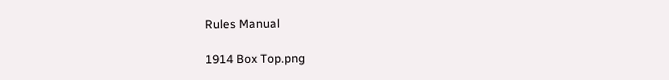Rules Manual

1914 Box Top.png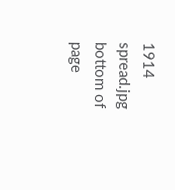1914 spread.jpg
bottom of page